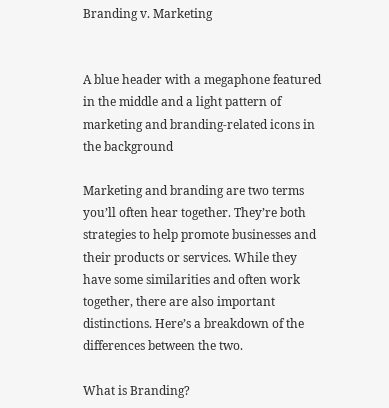Branding v. Marketing


A blue header with a megaphone featured in the middle and a light pattern of marketing and branding-related icons in the background

Marketing and branding are two terms you’ll often hear together. They’re both strategies to help promote businesses and their products or services. While they have some similarities and often work together, there are also important distinctions. Here’s a breakdown of the differences between the two.

What is Branding?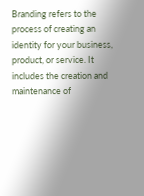Branding refers to the process of creating an identity for your business, product, or service. It includes the creation and maintenance of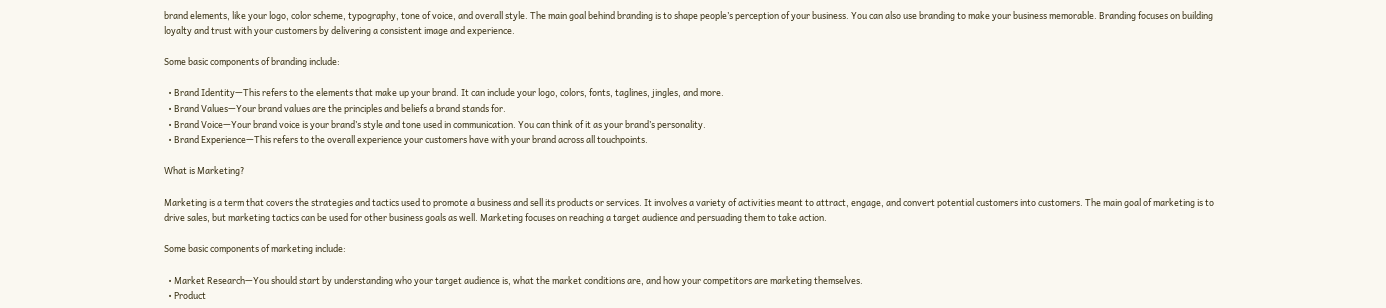brand elements, like your logo, color scheme, typography, tone of voice, and overall style. The main goal behind branding is to shape people’s perception of your business. You can also use branding to make your business memorable. Branding focuses on building loyalty and trust with your customers by delivering a consistent image and experience.

Some basic components of branding include:

  • Brand Identity—This refers to the elements that make up your brand. It can include your logo, colors, fonts, taglines, jingles, and more.
  • Brand Values—Your brand values are the principles and beliefs a brand stands for.
  • Brand Voice—Your brand voice is your brand’s style and tone used in communication. You can think of it as your brand’s personality.
  • Brand Experience—This refers to the overall experience your customers have with your brand across all touchpoints.

What is Marketing?

Marketing is a term that covers the strategies and tactics used to promote a business and sell its products or services. It involves a variety of activities meant to attract, engage, and convert potential customers into customers. The main goal of marketing is to drive sales, but marketing tactics can be used for other business goals as well. Marketing focuses on reaching a target audience and persuading them to take action.

Some basic components of marketing include:

  • Market Research—You should start by understanding who your target audience is, what the market conditions are, and how your competitors are marketing themselves.
  • Product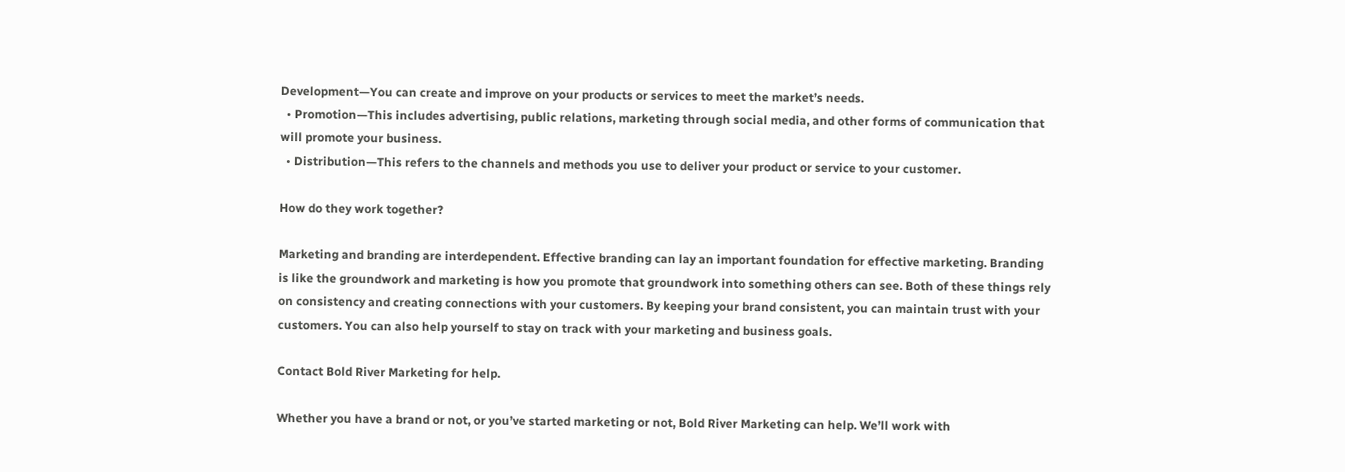Development—You can create and improve on your products or services to meet the market’s needs.
  • Promotion—This includes advertising, public relations, marketing through social media, and other forms of communication that will promote your business.
  • Distribution—This refers to the channels and methods you use to deliver your product or service to your customer.

How do they work together?

Marketing and branding are interdependent. Effective branding can lay an important foundation for effective marketing. Branding is like the groundwork and marketing is how you promote that groundwork into something others can see. Both of these things rely on consistency and creating connections with your customers. By keeping your brand consistent, you can maintain trust with your customers. You can also help yourself to stay on track with your marketing and business goals.

Contact Bold River Marketing for help.

Whether you have a brand or not, or you’ve started marketing or not, Bold River Marketing can help. We’ll work with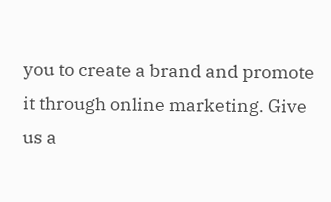you to create a brand and promote it through online marketing. Give us a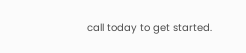call today to get started.